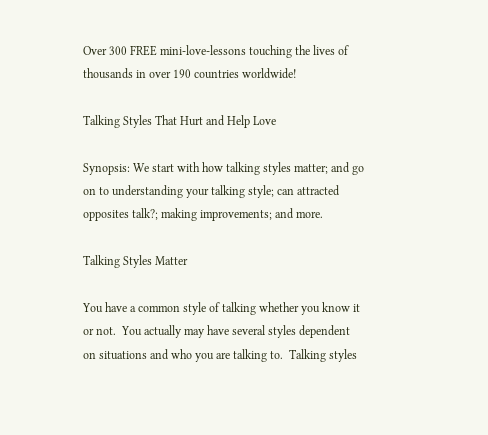Over 300 FREE mini-love-lessons touching the lives of thousands in over 190 countries worldwide!

Talking Styles That Hurt and Help Love

Synopsis: We start with how talking styles matter; and go on to understanding your talking style; can attracted opposites talk?; making improvements; and more.

Talking Styles Matter

You have a common style of talking whether you know it or not.  You actually may have several styles dependent on situations and who you are talking to.  Talking styles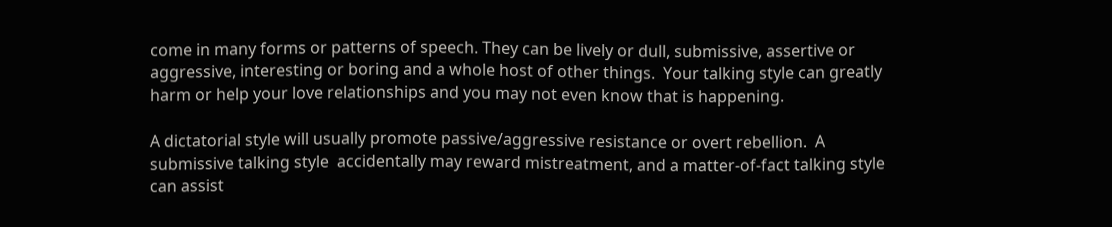come in many forms or patterns of speech. They can be lively or dull, submissive, assertive or aggressive, interesting or boring and a whole host of other things.  Your talking style can greatly harm or help your love relationships and you may not even know that is happening.

A dictatorial style will usually promote passive/aggressive resistance or overt rebellion.  A submissive talking style  accidentally may reward mistreatment, and a matter-of-fact talking style can assist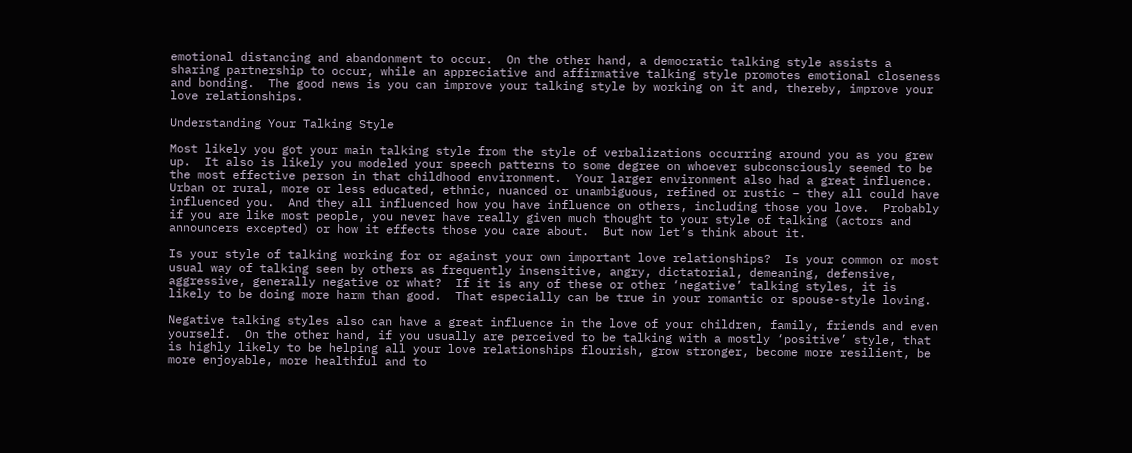emotional distancing and abandonment to occur.  On the other hand, a democratic talking style assists a sharing partnership to occur, while an appreciative and affirmative talking style promotes emotional closeness and bonding.  The good news is you can improve your talking style by working on it and, thereby, improve your love relationships.

Understanding Your Talking Style

Most likely you got your main talking style from the style of verbalizations occurring around you as you grew up.  It also is likely you modeled your speech patterns to some degree on whoever subconsciously seemed to be the most effective person in that childhood environment.  Your larger environment also had a great influence.  Urban or rural, more or less educated, ethnic, nuanced or unambiguous, refined or rustic – they all could have influenced you.  And they all influenced how you have influence on others, including those you love.  Probably if you are like most people, you never have really given much thought to your style of talking (actors and announcers excepted) or how it effects those you care about.  But now let’s think about it.

Is your style of talking working for or against your own important love relationships?  Is your common or most usual way of talking seen by others as frequently insensitive, angry, dictatorial, demeaning, defensive, aggressive, generally negative or what?  If it is any of these or other ‘negative’ talking styles, it is likely to be doing more harm than good.  That especially can be true in your romantic or spouse-style loving.

Negative talking styles also can have a great influence in the love of your children, family, friends and even yourself.  On the other hand, if you usually are perceived to be talking with a mostly ‘positive’ style, that is highly likely to be helping all your love relationships flourish, grow stronger, become more resilient, be more enjoyable, more healthful and to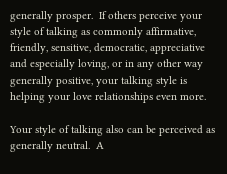generally prosper.  If others perceive your style of talking as commonly affirmative, friendly, sensitive, democratic, appreciative and especially loving, or in any other way generally positive, your talking style is helping your love relationships even more.

Your style of talking also can be perceived as generally neutral.  A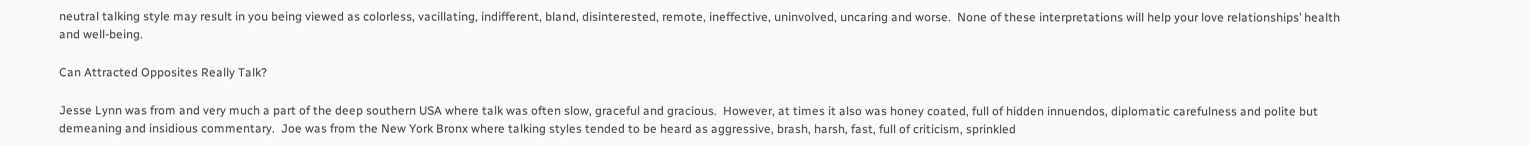neutral talking style may result in you being viewed as colorless, vacillating, indifferent, bland, disinterested, remote, ineffective, uninvolved, uncaring and worse.  None of these interpretations will help your love relationships’ health and well-being.

Can Attracted Opposites Really Talk?

Jesse Lynn was from and very much a part of the deep southern USA where talk was often slow, graceful and gracious.  However, at times it also was honey coated, full of hidden innuendos, diplomatic carefulness and polite but demeaning and insidious commentary.  Joe was from the New York Bronx where talking styles tended to be heard as aggressive, brash, harsh, fast, full of criticism, sprinkled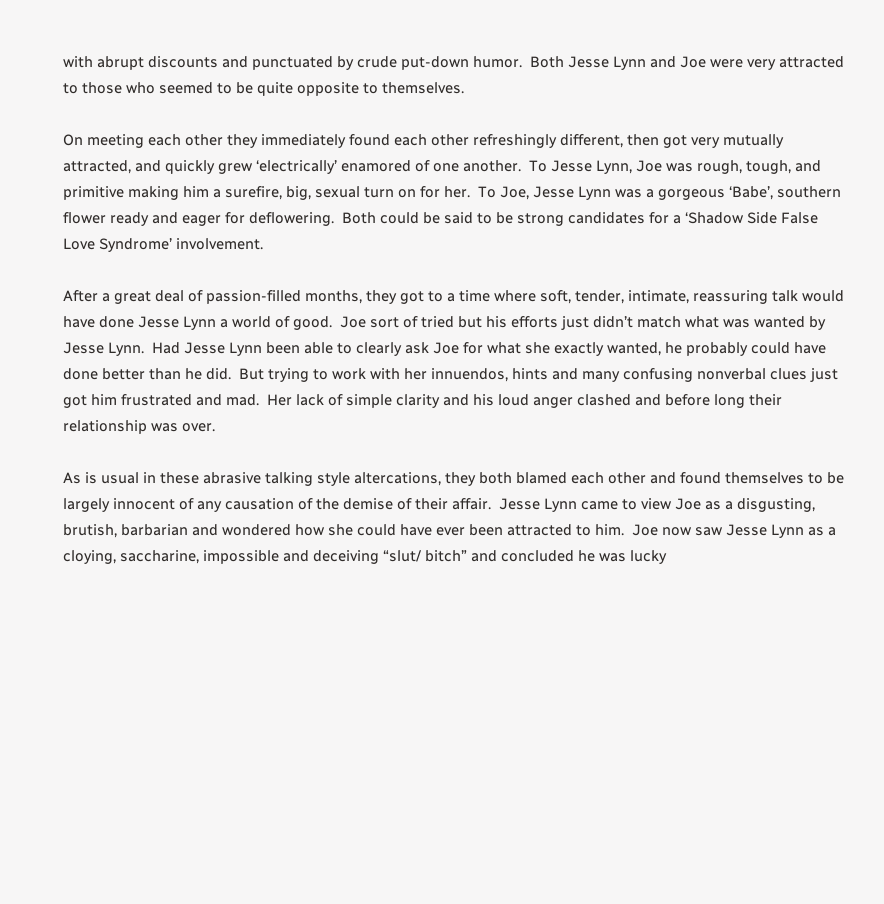with abrupt discounts and punctuated by crude put-down humor.  Both Jesse Lynn and Joe were very attracted to those who seemed to be quite opposite to themselves.

On meeting each other they immediately found each other refreshingly different, then got very mutually attracted, and quickly grew ‘electrically’ enamored of one another.  To Jesse Lynn, Joe was rough, tough, and primitive making him a surefire, big, sexual turn on for her.  To Joe, Jesse Lynn was a gorgeous ‘Babe’, southern flower ready and eager for deflowering.  Both could be said to be strong candidates for a ‘Shadow Side False Love Syndrome’ involvement.

After a great deal of passion-filled months, they got to a time where soft, tender, intimate, reassuring talk would have done Jesse Lynn a world of good.  Joe sort of tried but his efforts just didn’t match what was wanted by Jesse Lynn.  Had Jesse Lynn been able to clearly ask Joe for what she exactly wanted, he probably could have done better than he did.  But trying to work with her innuendos, hints and many confusing nonverbal clues just got him frustrated and mad.  Her lack of simple clarity and his loud anger clashed and before long their relationship was over.

As is usual in these abrasive talking style altercations, they both blamed each other and found themselves to be largely innocent of any causation of the demise of their affair.  Jesse Lynn came to view Joe as a disgusting, brutish, barbarian and wondered how she could have ever been attracted to him.  Joe now saw Jesse Lynn as a cloying, saccharine, impossible and deceiving “slut/ bitch” and concluded he was lucky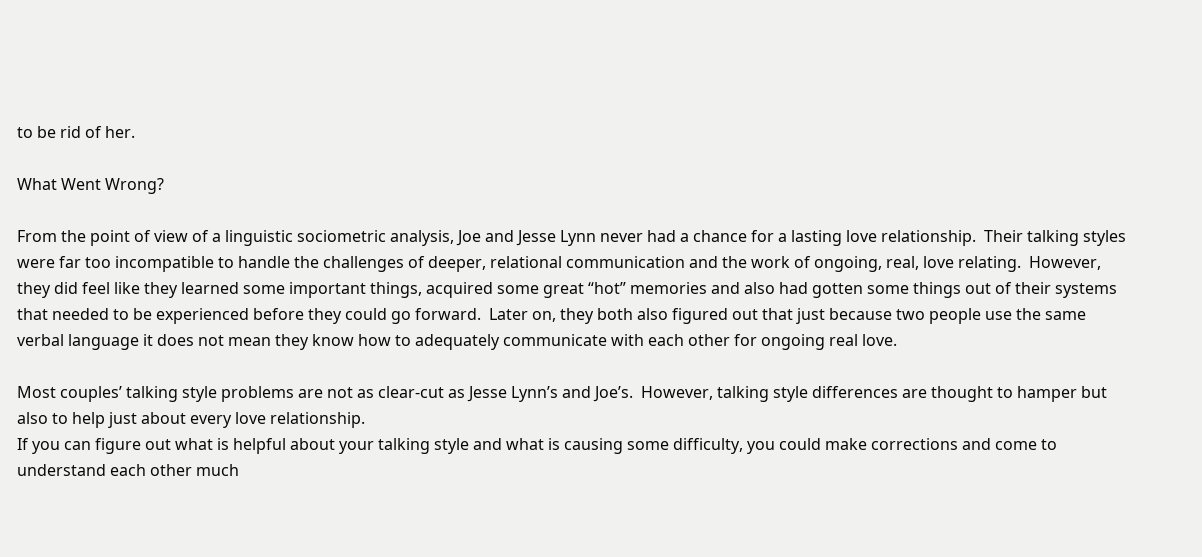to be rid of her.

What Went Wrong?

From the point of view of a linguistic sociometric analysis, Joe and Jesse Lynn never had a chance for a lasting love relationship.  Their talking styles were far too incompatible to handle the challenges of deeper, relational communication and the work of ongoing, real, love relating.  However, they did feel like they learned some important things, acquired some great “hot” memories and also had gotten some things out of their systems that needed to be experienced before they could go forward.  Later on, they both also figured out that just because two people use the same verbal language it does not mean they know how to adequately communicate with each other for ongoing real love.

Most couples’ talking style problems are not as clear-cut as Jesse Lynn’s and Joe’s.  However, talking style differences are thought to hamper but also to help just about every love relationship.
If you can figure out what is helpful about your talking style and what is causing some difficulty, you could make corrections and come to understand each other much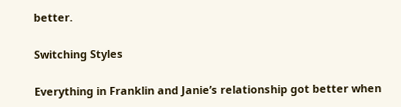better.

Switching Styles

Everything in Franklin and Janie’s relationship got better when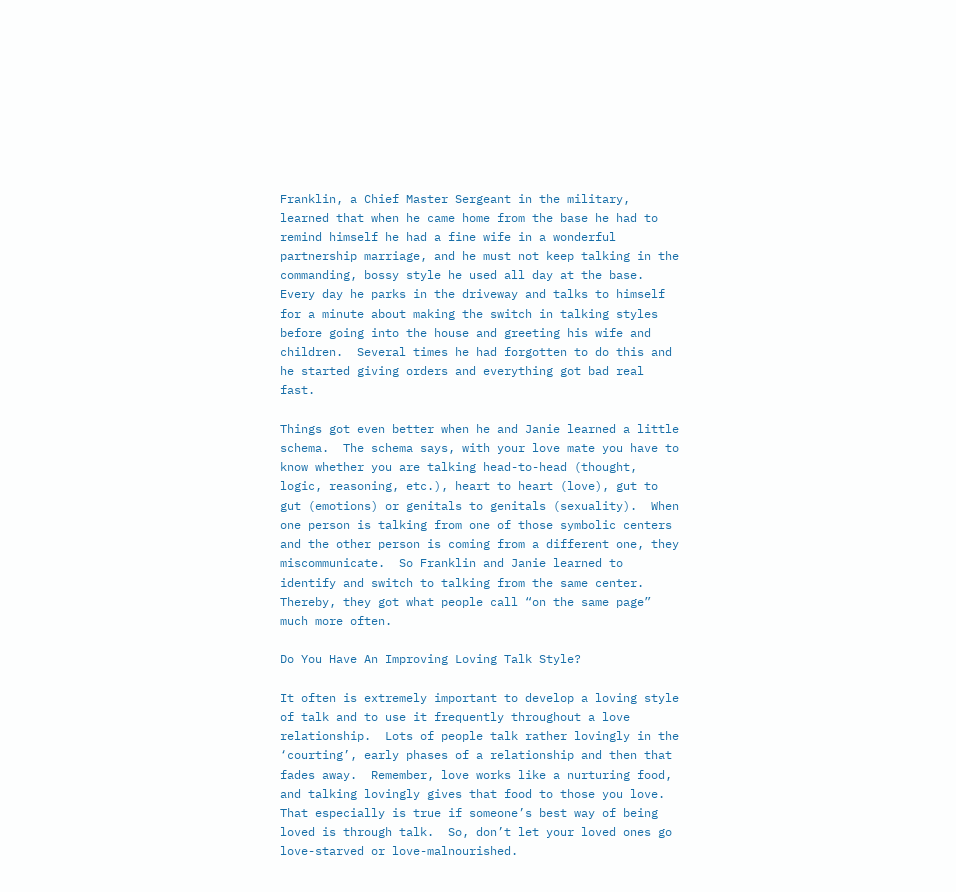Franklin, a Chief Master Sergeant in the military, learned that when he came home from the base he had to remind himself he had a fine wife in a wonderful partnership marriage, and he must not keep talking in the commanding, bossy style he used all day at the base.  Every day he parks in the driveway and talks to himself for a minute about making the switch in talking styles before going into the house and greeting his wife and children.  Several times he had forgotten to do this and he started giving orders and everything got bad real fast.

Things got even better when he and Janie learned a little schema.  The schema says, with your love mate you have to know whether you are talking head-to-head (thought, logic, reasoning, etc.), heart to heart (love), gut to gut (emotions) or genitals to genitals (sexuality).  When one person is talking from one of those symbolic centers and the other person is coming from a different one, they miscommunicate.  So Franklin and Janie learned to identify and switch to talking from the same center.  Thereby, they got what people call “on the same page” much more often.

Do You Have An Improving Loving Talk Style?

It often is extremely important to develop a loving style of talk and to use it frequently throughout a love relationship.  Lots of people talk rather lovingly in the ‘courting’, early phases of a relationship and then that fades away.  Remember, love works like a nurturing food, and talking lovingly gives that food to those you love. That especially is true if someone’s best way of being loved is through talk.  So, don’t let your loved ones go love-starved or love-malnourished.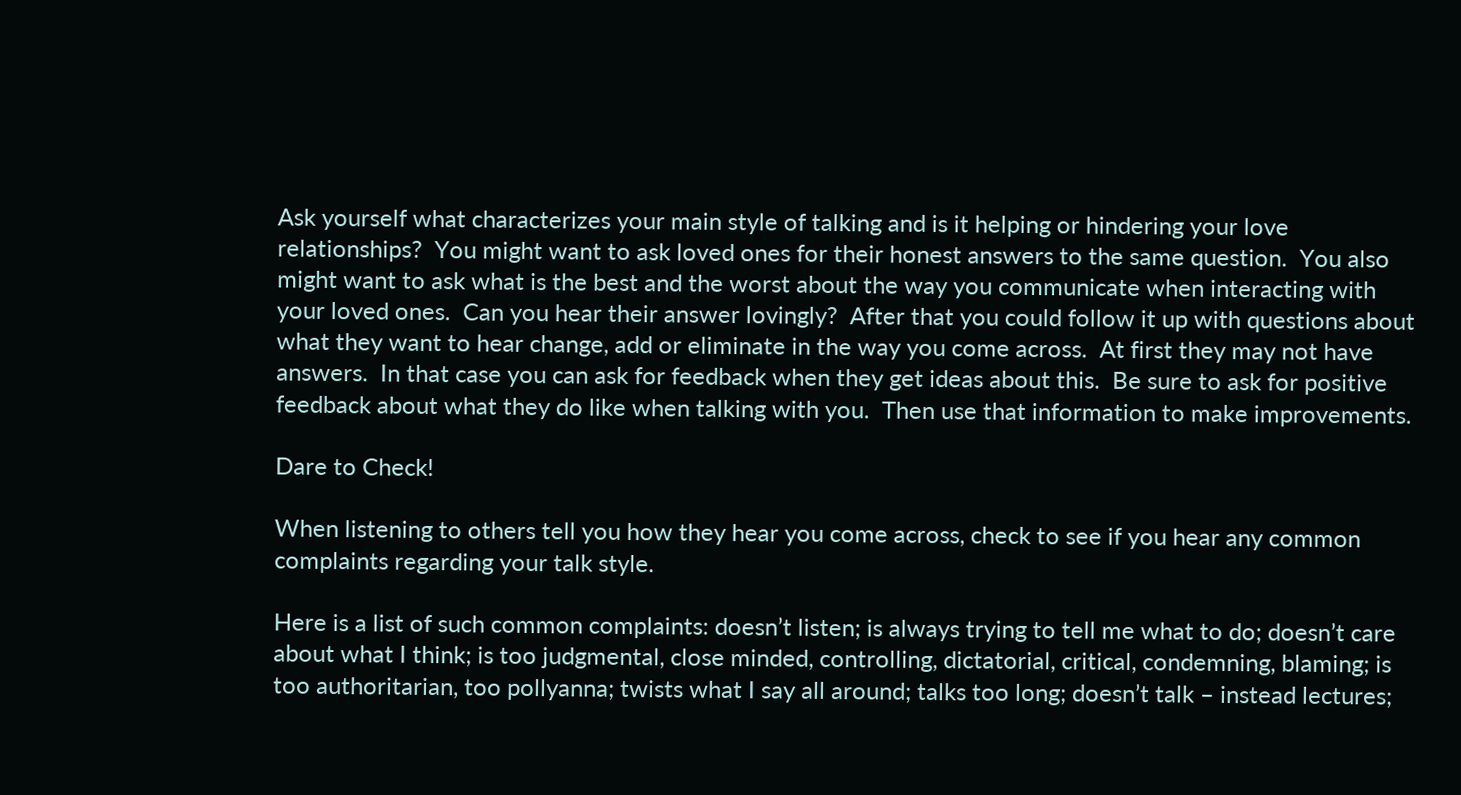Ask yourself what characterizes your main style of talking and is it helping or hindering your love relationships?  You might want to ask loved ones for their honest answers to the same question.  You also might want to ask what is the best and the worst about the way you communicate when interacting with your loved ones.  Can you hear their answer lovingly?  After that you could follow it up with questions about what they want to hear change, add or eliminate in the way you come across.  At first they may not have answers.  In that case you can ask for feedback when they get ideas about this.  Be sure to ask for positive feedback about what they do like when talking with you.  Then use that information to make improvements.

Dare to Check!

When listening to others tell you how they hear you come across, check to see if you hear any common complaints regarding your talk style.

Here is a list of such common complaints: doesn’t listen; is always trying to tell me what to do; doesn’t care about what I think; is too judgmental, close minded, controlling, dictatorial, critical, condemning, blaming; is too authoritarian, too pollyanna; twists what I say all around; talks too long; doesn’t talk – instead lectures;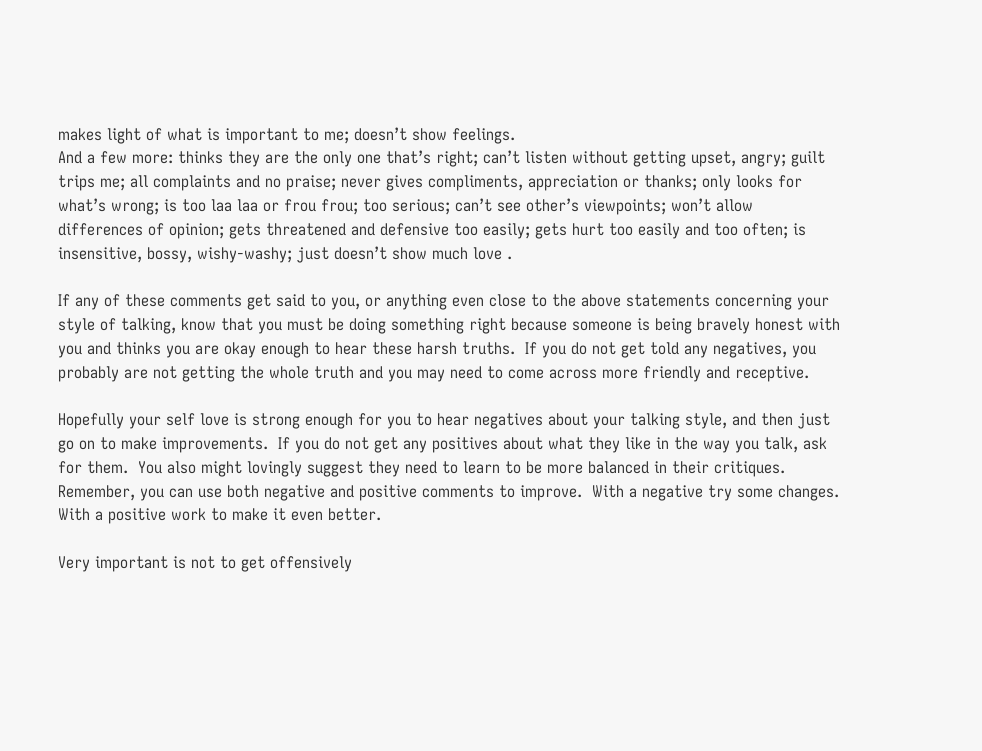makes light of what is important to me; doesn’t show feelings.
And a few more: thinks they are the only one that’s right; can’t listen without getting upset, angry; guilt trips me; all complaints and no praise; never gives compliments, appreciation or thanks; only looks for what’s wrong; is too laa laa or frou frou; too serious; can’t see other’s viewpoints; won’t allow differences of opinion; gets threatened and defensive too easily; gets hurt too easily and too often; is insensitive, bossy, wishy-washy; just doesn’t show much love .

If any of these comments get said to you, or anything even close to the above statements concerning your style of talking, know that you must be doing something right because someone is being bravely honest with you and thinks you are okay enough to hear these harsh truths.  If you do not get told any negatives, you probably are not getting the whole truth and you may need to come across more friendly and receptive.

Hopefully your self love is strong enough for you to hear negatives about your talking style, and then just go on to make improvements.  If you do not get any positives about what they like in the way you talk, ask for them.  You also might lovingly suggest they need to learn to be more balanced in their critiques.  Remember, you can use both negative and positive comments to improve.  With a negative try some changes.  With a positive work to make it even better.

Very important is not to get offensively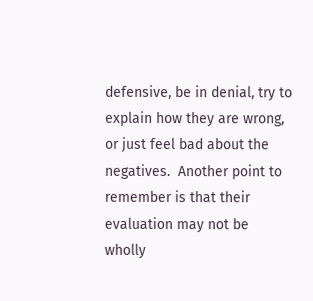defensive, be in denial, try to explain how they are wrong, or just feel bad about the negatives.  Another point to remember is that their evaluation may not be wholly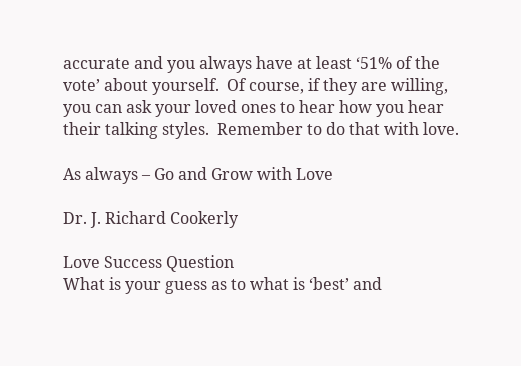accurate and you always have at least ‘51% of the vote’ about yourself.  Of course, if they are willing, you can ask your loved ones to hear how you hear their talking styles.  Remember to do that with love.

As always – Go and Grow with Love

Dr. J. Richard Cookerly

Love Success Question
What is your guess as to what is ‘best’ and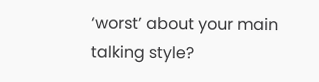‘worst’ about your main talking style?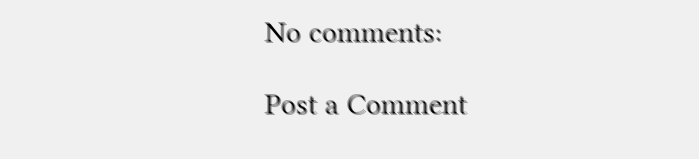No comments:

Post a Comment